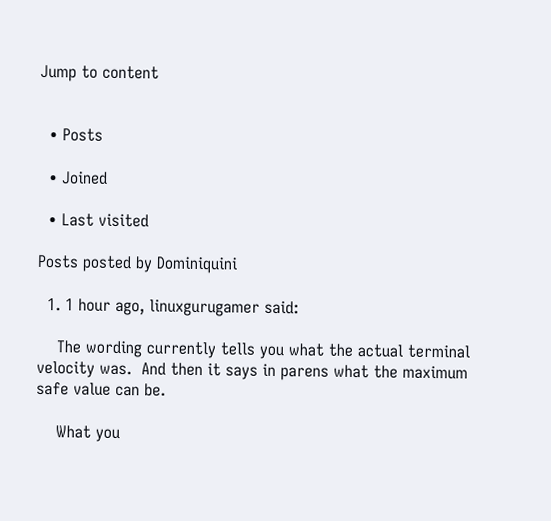Jump to content


  • Posts

  • Joined

  • Last visited

Posts posted by Dominiquini

  1. 1 hour ago, linuxgurugamer said:

    The wording currently tells you what the actual terminal velocity was.  And then it says in parens what the maximum safe value can be.

    What you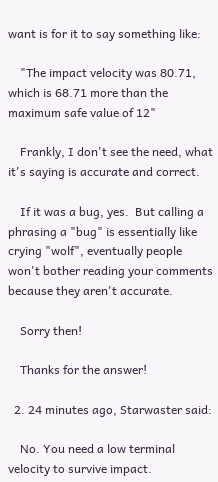want is for it to say something like:

    "The impact velocity was 80.71, which is 68.71 more than the maximum safe value of 12"

    Frankly, I don't see the need, what it's saying is accurate and correct.

    If it was a bug, yes.  But calling a phrasing a "bug" is essentially like crying "wolf", eventually people won't bother reading your comments because they aren't accurate.

    Sorry then!

    Thanks for the answer!

  2. 24 minutes ago, Starwaster said:

    No. You need a low terminal velocity to survive impact.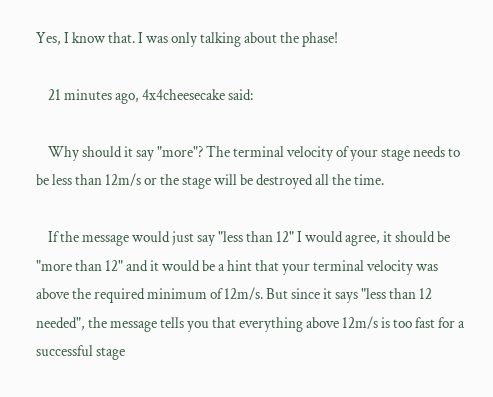Yes, I know that. I was only talking about the phase!

    21 minutes ago, 4x4cheesecake said:

    Why should it say "more"? The terminal velocity of your stage needs to be less than 12m/s or the stage will be destroyed all the time.

    If the message would just say "less than 12" I would agree, it should be "more than 12" and it would be a hint that your terminal velocity was above the required minimum of 12m/s. But since it says "less than 12 needed", the message tells you that everything above 12m/s is too fast for a successful stage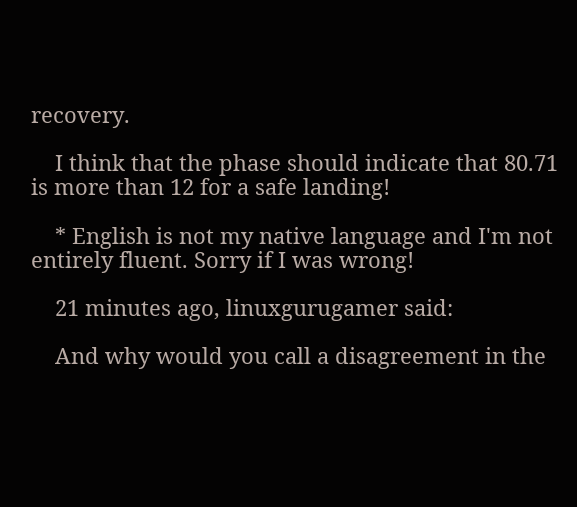recovery.

    I think that the phase should indicate that 80.71 is more than 12 for a safe landing!

    * English is not my native language and I'm not entirely fluent. Sorry if I was wrong!

    21 minutes ago, linuxgurugamer said:

    And why would you call a disagreement in the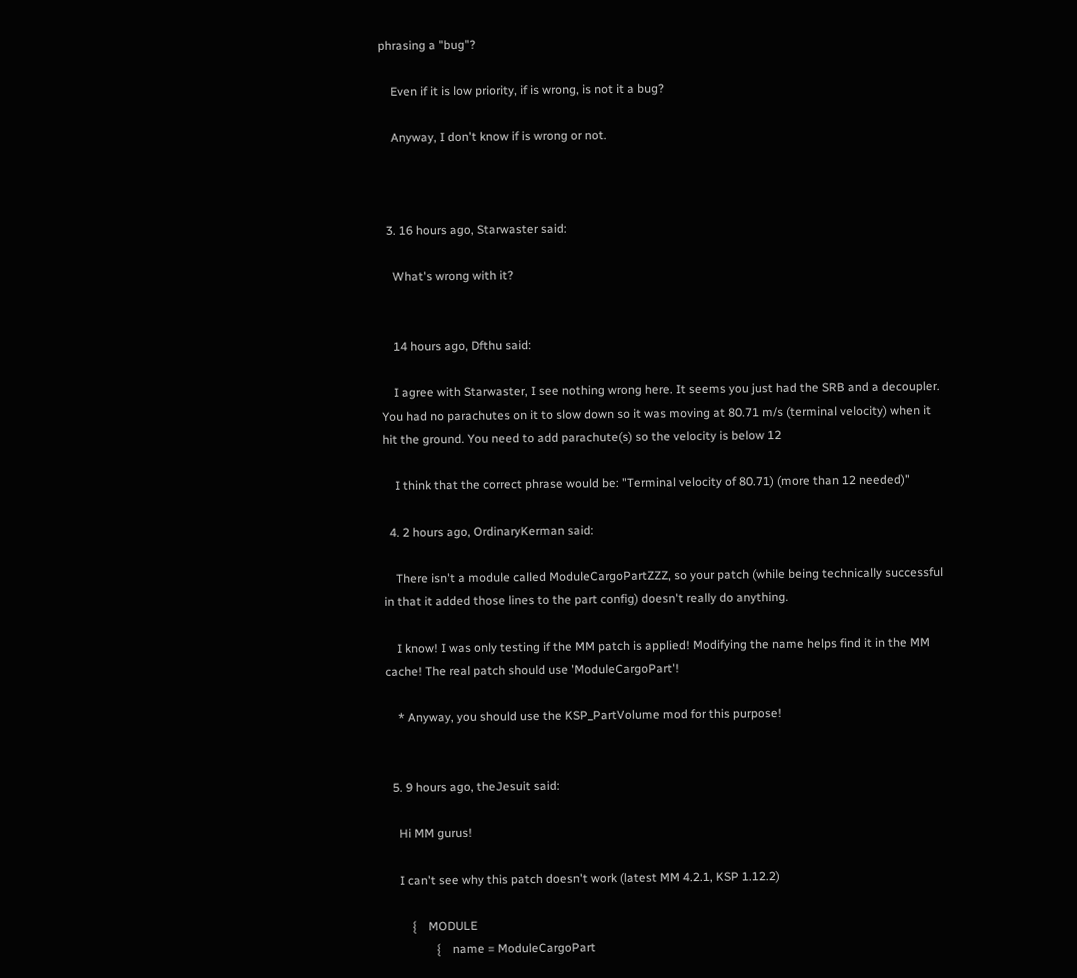phrasing a "bug"?

    Even if it is low priority, if is wrong, is not it a bug?

    Anyway, I don't know if is wrong or not.



  3. 16 hours ago, Starwaster said:

    What's wrong with it?


    14 hours ago, Dfthu said:

    I agree with Starwaster, I see nothing wrong here. It seems you just had the SRB and a decoupler. You had no parachutes on it to slow down so it was moving at 80.71 m/s (terminal velocity) when it hit the ground. You need to add parachute(s) so the velocity is below 12

    I think that the correct phrase would be: "Terminal velocity of 80.71) (more than 12 needed)"

  4. 2 hours ago, OrdinaryKerman said:

    There isn't a module called ModuleCargoPartZZZ, so your patch (while being technically successful in that it added those lines to the part config) doesn't really do anything.

    I know! I was only testing if the MM patch is applied! Modifying the name helps find it in the MM cache! The real patch should use 'ModuleCargoPart'!

    * Anyway, you should use the KSP_PartVolume mod for this purpose!


  5. 9 hours ago, theJesuit said:

    Hi MM gurus!

    I can't see why this patch doesn't work (latest MM 4.2.1, KSP 1.12.2)

        {    MODULE
                {    name = ModuleCargoPart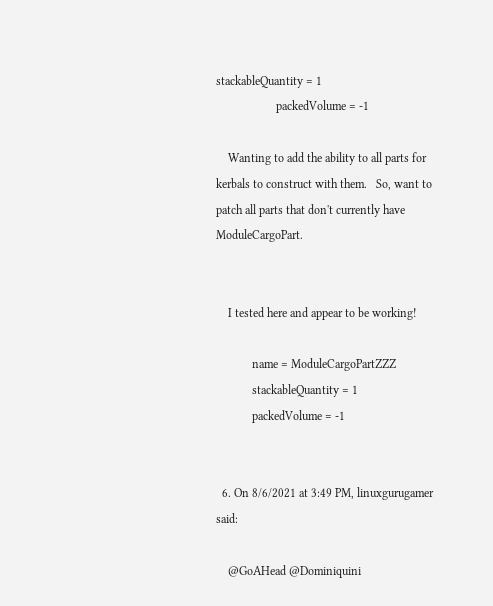stackableQuantity = 1
                    packedVolume = -1

    Wanting to add the ability to all parts for kerbals to construct with them.   So, want to patch all parts that don't currently have ModuleCargoPart.


    I tested here and appear to be working!

            name = ModuleCargoPartZZZ
            stackableQuantity = 1
            packedVolume = -1


  6. On 8/6/2021 at 3:49 PM, linuxgurugamer said:

    @GoAHead @Dominiquini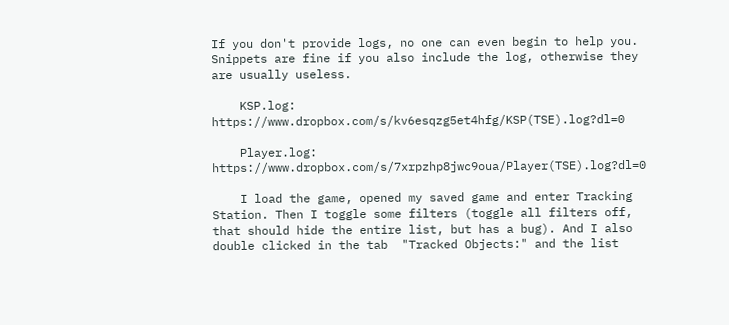If you don't provide logs, no one can even begin to help you.  Snippets are fine if you also include the log, otherwise they are usually useless.

    KSP.log: https://www.dropbox.com/s/kv6esqzg5et4hfg/KSP(TSE).log?dl=0

    Player.log: https://www.dropbox.com/s/7xrpzhp8jwc9oua/Player(TSE).log?dl=0

    I load the game, opened my saved game and enter Tracking Station. Then I toggle some filters (toggle all filters off, that should hide the entire list, but has a bug). And I also double clicked in the tab  "Tracked Objects:" and the list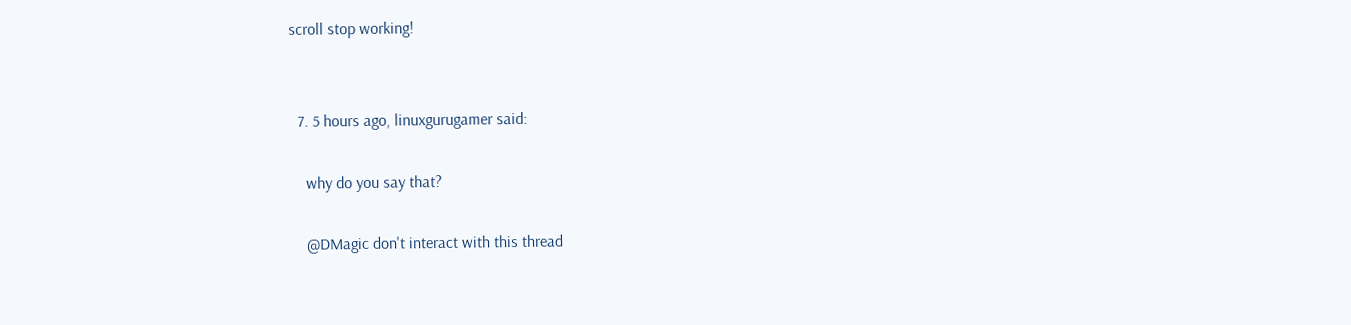scroll stop working!


  7. 5 hours ago, linuxgurugamer said:

    why do you say that?

    @DMagic don't interact with this thread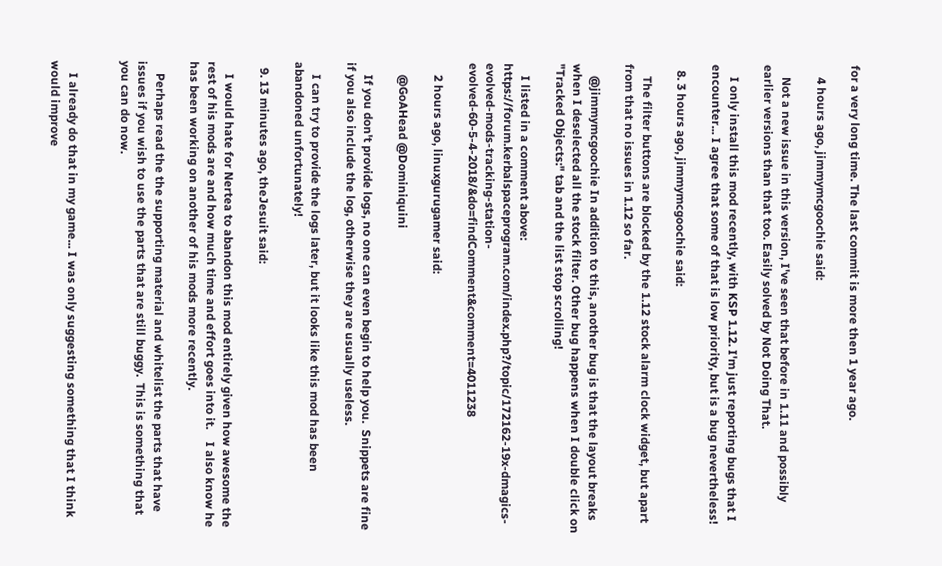for a very long time. The last commit is more then 1 year ago.

    4 hours ago, jimmymcgoochie said:

    Not a new issue in this version, I've seen that before in 1.11 and possibly earlier versions than that too. Easily solved by Not Doing That.

    I only install this mod recently, with KSP 1.12. I'm just reporting bugs that I encounter... I agree that some of that is low priority, but is a bug nevertheless!

  8. 3 hours ago, jimmymcgoochie said:

    The filter buttons are blocked by the 1.12 stock alarm clock widget, but apart from that no issues in 1.12 so far.

    @jimmymcgoochie In addition to this, another bug is that the layout breaks when I deselected all the stock filter. Other bug happens when I double click on "Tracked Objects:" tab and the list stop scrolling!

    I listed in a comment above: https://forum.kerbalspaceprogram.com/index.php?/topic/172162-19x-dmagics-evolved-mods-tracking-station-evolved-60-5-4-2018/&do=findComment&comment=4011238

    2 hours ago, linuxgurugamer said:

    @GoAHead @Dominiquini

    If you don't provide logs, no one can even begin to help you.  Snippets are fine if you also include the log, otherwise they are usually useless.

    I can try to provide the logs later, but it looks like this mod has been abandoned unfortunately!

  9. 13 minutes ago, theJesuit said:

    I would hate for Nertea to abandon this mod entirely given how awesome the rest of his mods are and how much time and effort goes into it.    I also know he has been working on another of his mods more recently.

    Perhaps read the the supporting material and whitelist the parts that have issues if you wish to use the parts that are still buggy.  This is something that you can do now.


    I already do that in my game... I was only suggesting something that I think would improve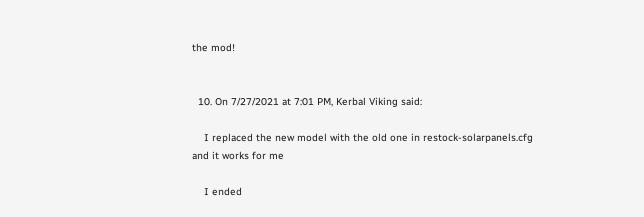the mod!


  10. On 7/27/2021 at 7:01 PM, Kerbal Viking said:

    I replaced the new model with the old one in restock-solarpanels.cfg and it works for me

    I ended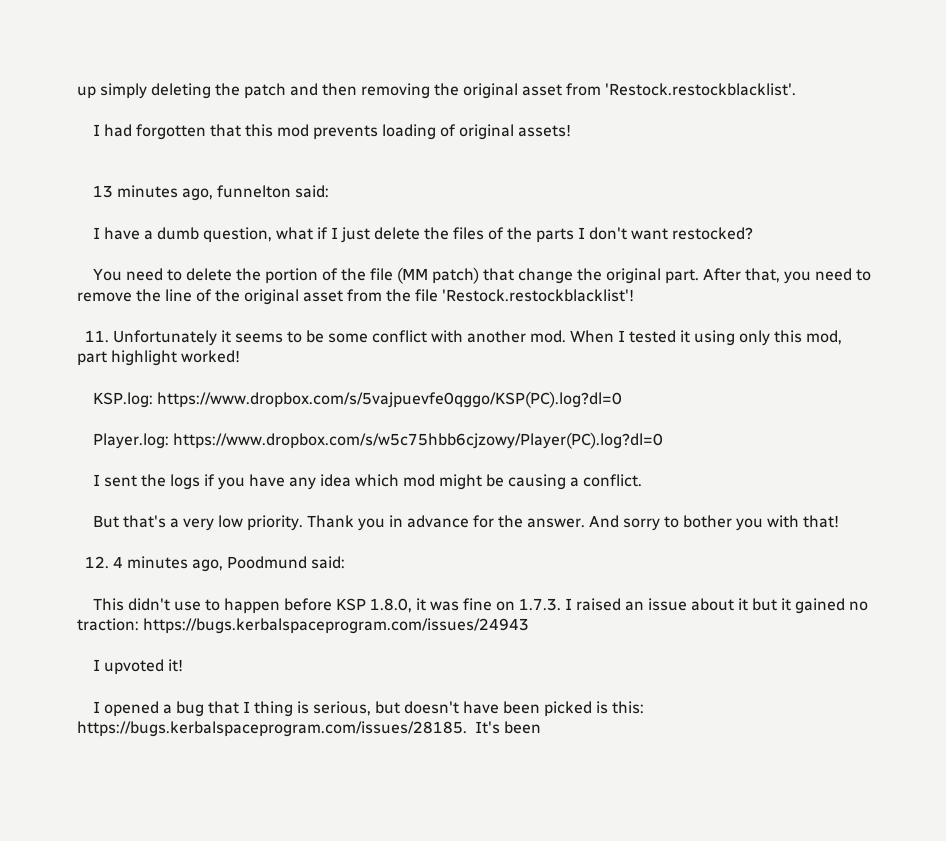up simply deleting the patch and then removing the original asset from 'Restock.restockblacklist'.

    I had forgotten that this mod prevents loading of original assets!


    13 minutes ago, funnelton said:

    I have a dumb question, what if I just delete the files of the parts I don't want restocked?

    You need to delete the portion of the file (MM patch) that change the original part. After that, you need to remove the line of the original asset from the file 'Restock.restockblacklist'!

  11. Unfortunately it seems to be some conflict with another mod. When I tested it using only this mod, part highlight worked!

    KSP.log: https://www.dropbox.com/s/5vajpuevfe0qggo/KSP(PC).log?dl=0

    Player.log: https://www.dropbox.com/s/w5c75hbb6cjzowy/Player(PC).log?dl=0

    I sent the logs if you have any idea which mod might be causing a conflict.

    But that's a very low priority. Thank you in advance for the answer. And sorry to bother you with that!

  12. 4 minutes ago, Poodmund said:

    This didn't use to happen before KSP 1.8.0, it was fine on 1.7.3. I raised an issue about it but it gained no traction: https://bugs.kerbalspaceprogram.com/issues/24943

    I upvoted it!

    I opened a bug that I thing is serious, but doesn't have been picked is this: https://bugs.kerbalspaceprogram.com/issues/28185.  It's been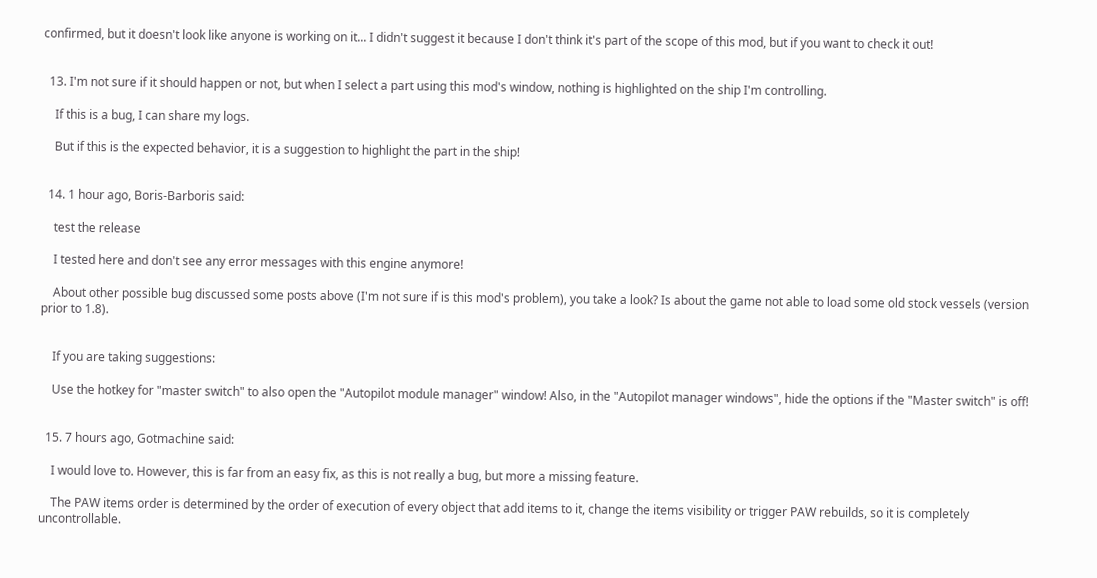confirmed, but it doesn't look like anyone is working on it... I didn't suggest it because I don't think it's part of the scope of this mod, but if you want to check it out!


  13. I'm not sure if it should happen or not, but when I select a part using this mod's window, nothing is highlighted on the ship I'm controlling.

    If this is a bug, I can share my logs.

    But if this is the expected behavior, it is a suggestion to highlight the part in the ship!


  14. 1 hour ago, Boris-Barboris said:

    test the release

    I tested here and don't see any error messages with this engine anymore!

    About other possible bug discussed some posts above (I'm not sure if is this mod's problem), you take a look? Is about the game not able to load some old stock vessels (version prior to 1.8).


    If you are taking suggestions:

    Use the hotkey for "master switch" to also open the "Autopilot module manager" window! Also, in the "Autopilot manager windows", hide the options if the "Master switch" is off!


  15. 7 hours ago, Gotmachine said:

    I would love to. However, this is far from an easy fix, as this is not really a bug, but more a missing feature.

    The PAW items order is determined by the order of execution of every object that add items to it, change the items visibility or trigger PAW rebuilds, so it is completely uncontrollable.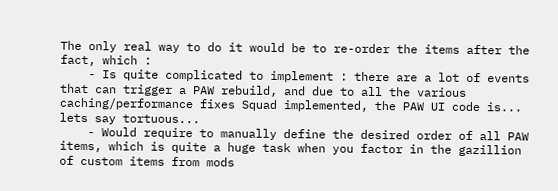The only real way to do it would be to re-order the items after the fact, which :
    - Is quite complicated to implement : there are a lot of events that can trigger a PAW rebuild, and due to all the various caching/performance fixes Squad implemented, the PAW UI code is... lets say tortuous...
    - Would require to manually define the desired order of all PAW items, which is quite a huge task when you factor in the gazillion of custom items from mods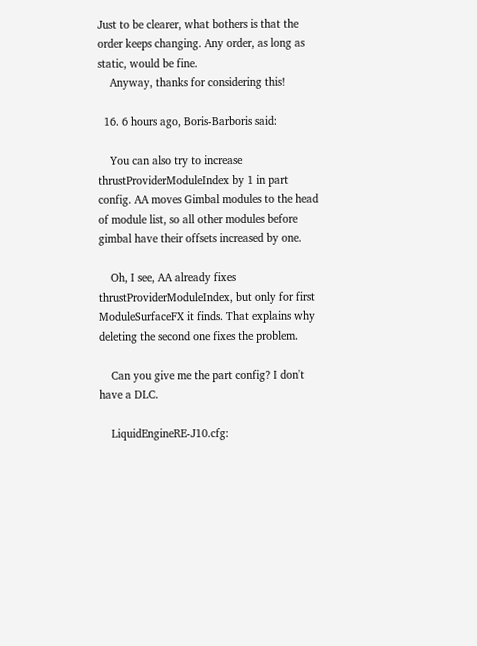Just to be clearer, what bothers is that the order keeps changing. Any order, as long as static, would be fine.
    Anyway, thanks for considering this!

  16. 6 hours ago, Boris-Barboris said:

    You can also try to increase thrustProviderModuleIndex by 1 in part config. AA moves Gimbal modules to the head of module list, so all other modules before gimbal have their offsets increased by one.

    Oh, I see, AA already fixes thrustProviderModuleIndex, but only for first ModuleSurfaceFX it finds. That explains why deleting the second one fixes the problem.

    Can you give me the part config? I don't have a DLC.

    LiquidEngineRE-J10.cfg: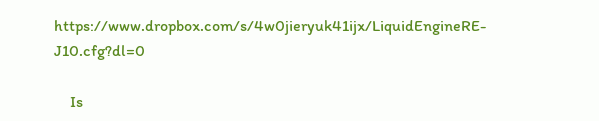https://www.dropbox.com/s/4w0jieryuk41ijx/LiquidEngineRE-J10.cfg?dl=0

    Is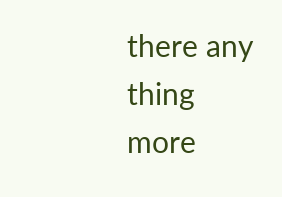there any thing more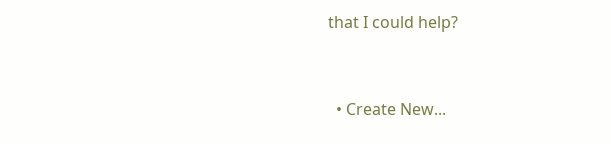that I could help?


  • Create New...